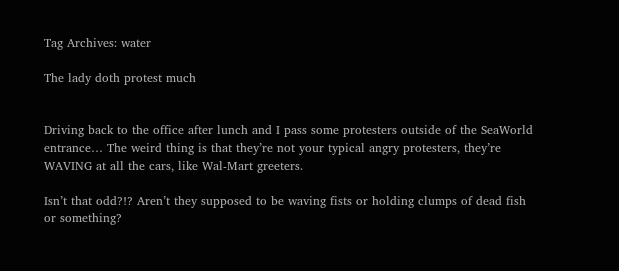Tag Archives: water

The lady doth protest much


Driving back to the office after lunch and I pass some protesters outside of the SeaWorld entrance… The weird thing is that they’re not your typical angry protesters, they’re WAVING at all the cars, like Wal-Mart greeters.

Isn’t that odd?!? Aren’t they supposed to be waving fists or holding clumps of dead fish or something?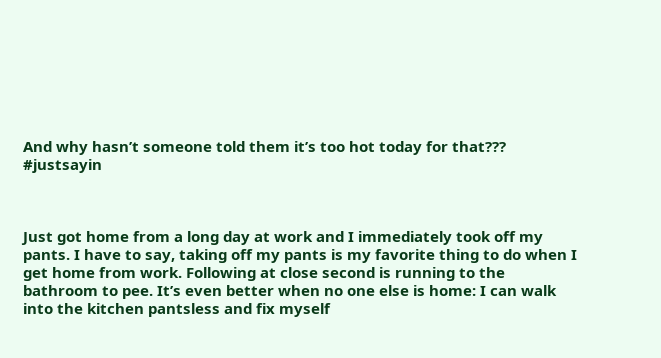And why hasn’t someone told them it’s too hot today for that??? #justsayin



Just got home from a long day at work and I immediately took off my pants. I have to say, taking off my pants is my favorite thing to do when I get home from work. Following at close second is running to the bathroom to pee. It’s even better when no one else is home: I can walk into the kitchen pantsless and fix myself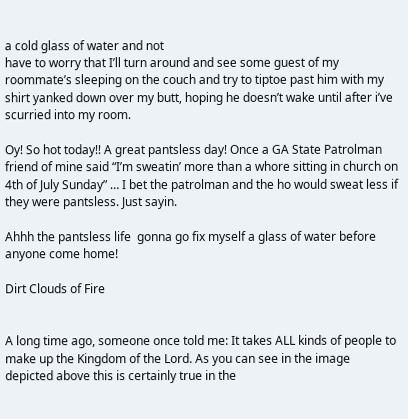a cold glass of water and not
have to worry that I’ll turn around and see some guest of my roommate’s sleeping on the couch and try to tiptoe past him with my shirt yanked down over my butt, hoping he doesn’t wake until after i’ve scurried into my room.

Oy! So hot today!! A great pantsless day! Once a GA State Patrolman friend of mine said “I’m sweatin’ more than a whore sitting in church on 4th of July Sunday” … I bet the patrolman and the ho would sweat less if they were pantsless. Just sayin.

Ahhh the pantsless life  gonna go fix myself a glass of water before anyone come home!

Dirt Clouds of Fire


A long time ago, someone once told me: It takes ALL kinds of people to make up the Kingdom of the Lord. As you can see in the image depicted above this is certainly true in the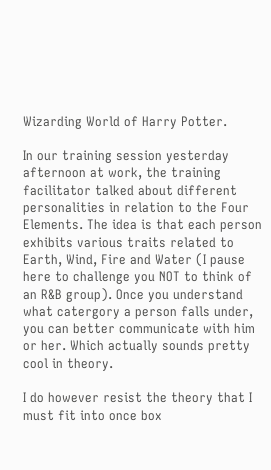Wizarding World of Harry Potter.

In our training session yesterday afternoon at work, the training facilitator talked about different personalities in relation to the Four Elements. The idea is that each person exhibits various traits related to Earth, Wind, Fire and Water (I pause here to challenge you NOT to think of an R&B group). Once you understand what catergory a person falls under, you can better communicate with him or her. Which actually sounds pretty cool in theory.

I do however resist the theory that I must fit into once box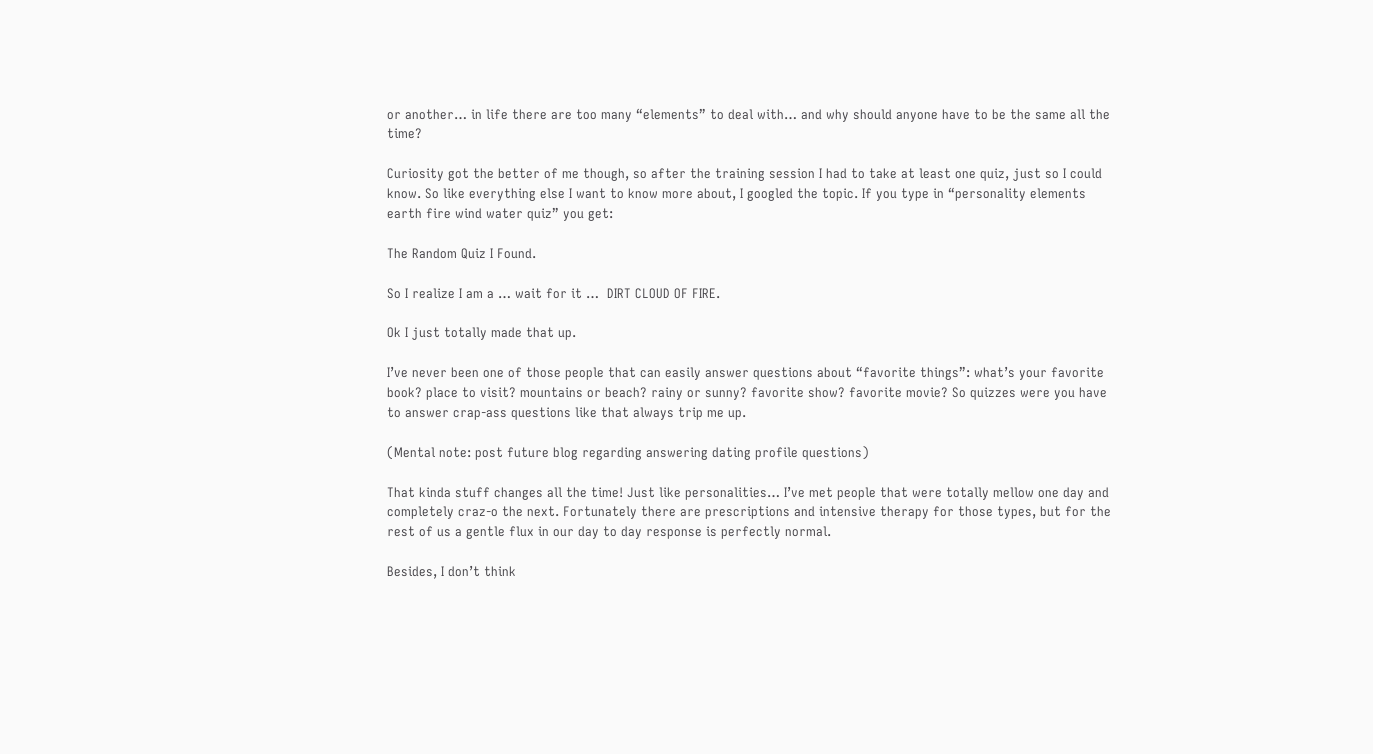or another… in life there are too many “elements” to deal with… and why should anyone have to be the same all the time?

Curiosity got the better of me though, so after the training session I had to take at least one quiz, just so I could know. So like everything else I want to know more about, I googled the topic. If you type in “personality elements earth fire wind water quiz” you get:

The Random Quiz I Found.

So I realize I am a … wait for it …  DIRT CLOUD OF FIRE.

Ok I just totally made that up.

I’ve never been one of those people that can easily answer questions about “favorite things”: what’s your favorite book? place to visit? mountains or beach? rainy or sunny? favorite show? favorite movie? So quizzes were you have to answer crap-ass questions like that always trip me up.

(Mental note: post future blog regarding answering dating profile questions)

That kinda stuff changes all the time! Just like personalities… I’ve met people that were totally mellow one day and completely craz-o the next. Fortunately there are prescriptions and intensive therapy for those types, but for the rest of us a gentle flux in our day to day response is perfectly normal.

Besides, I don’t think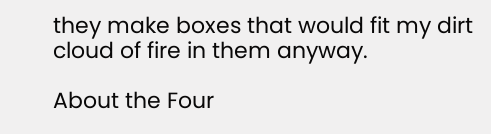they make boxes that would fit my dirt cloud of fire in them anyway.

About the Four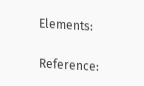Elements:

Reference: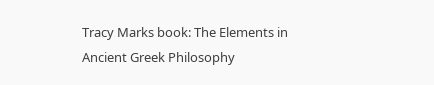Tracy Marks book: The Elements in Ancient Greek Philosophy